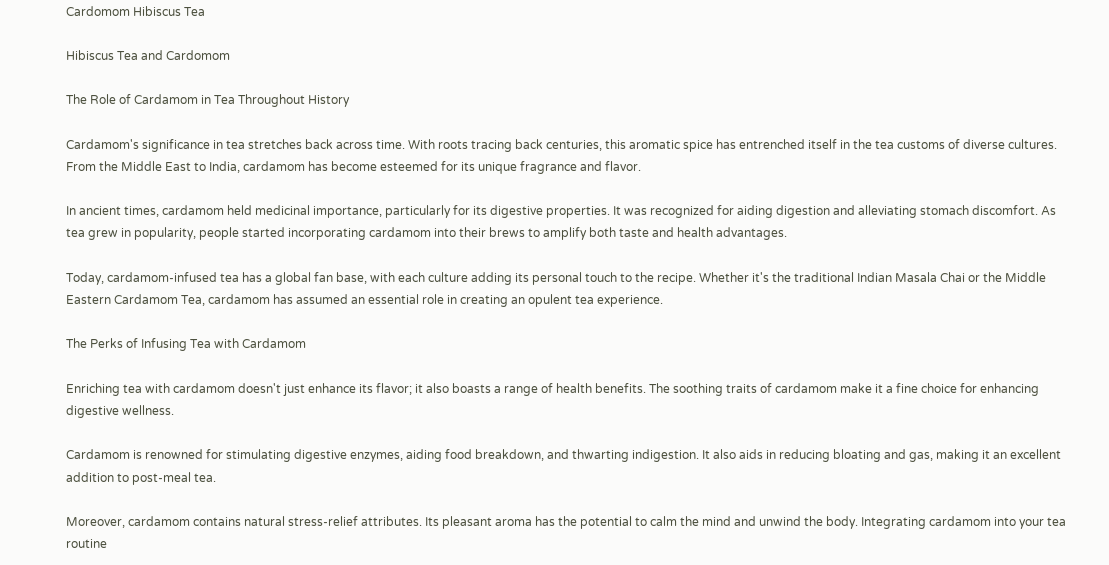Cardomom Hibiscus Tea

Hibiscus Tea and Cardomom

The Role of Cardamom in Tea Throughout History

Cardamom's significance in tea stretches back across time. With roots tracing back centuries, this aromatic spice has entrenched itself in the tea customs of diverse cultures. From the Middle East to India, cardamom has become esteemed for its unique fragrance and flavor.

In ancient times, cardamom held medicinal importance, particularly for its digestive properties. It was recognized for aiding digestion and alleviating stomach discomfort. As tea grew in popularity, people started incorporating cardamom into their brews to amplify both taste and health advantages.

Today, cardamom-infused tea has a global fan base, with each culture adding its personal touch to the recipe. Whether it's the traditional Indian Masala Chai or the Middle Eastern Cardamom Tea, cardamom has assumed an essential role in creating an opulent tea experience.

The Perks of Infusing Tea with Cardamom

Enriching tea with cardamom doesn't just enhance its flavor; it also boasts a range of health benefits. The soothing traits of cardamom make it a fine choice for enhancing digestive wellness.

Cardamom is renowned for stimulating digestive enzymes, aiding food breakdown, and thwarting indigestion. It also aids in reducing bloating and gas, making it an excellent addition to post-meal tea.

Moreover, cardamom contains natural stress-relief attributes. Its pleasant aroma has the potential to calm the mind and unwind the body. Integrating cardamom into your tea routine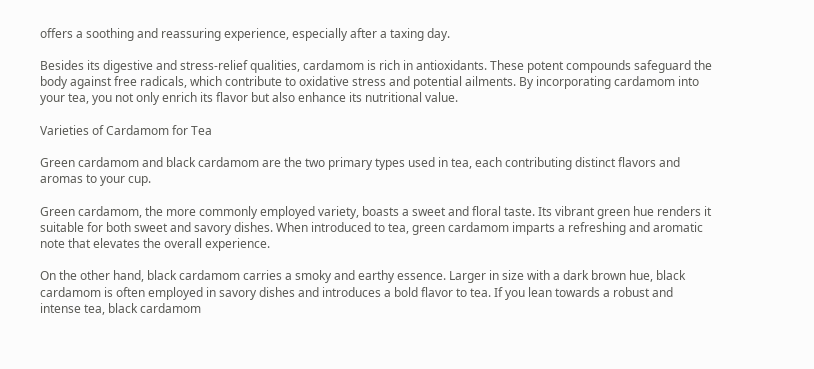offers a soothing and reassuring experience, especially after a taxing day.

Besides its digestive and stress-relief qualities, cardamom is rich in antioxidants. These potent compounds safeguard the body against free radicals, which contribute to oxidative stress and potential ailments. By incorporating cardamom into your tea, you not only enrich its flavor but also enhance its nutritional value.

Varieties of Cardamom for Tea

Green cardamom and black cardamom are the two primary types used in tea, each contributing distinct flavors and aromas to your cup.

Green cardamom, the more commonly employed variety, boasts a sweet and floral taste. Its vibrant green hue renders it suitable for both sweet and savory dishes. When introduced to tea, green cardamom imparts a refreshing and aromatic note that elevates the overall experience.

On the other hand, black cardamom carries a smoky and earthy essence. Larger in size with a dark brown hue, black cardamom is often employed in savory dishes and introduces a bold flavor to tea. If you lean towards a robust and intense tea, black cardamom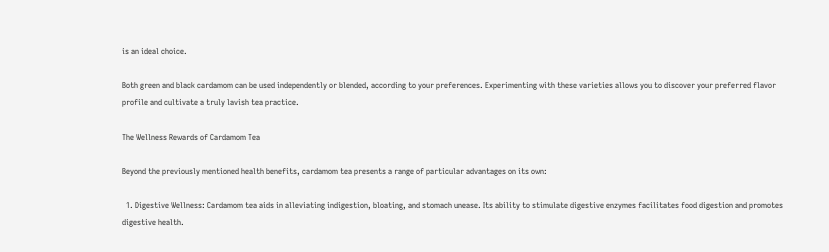is an ideal choice.

Both green and black cardamom can be used independently or blended, according to your preferences. Experimenting with these varieties allows you to discover your preferred flavor profile and cultivate a truly lavish tea practice.

The Wellness Rewards of Cardamom Tea

Beyond the previously mentioned health benefits, cardamom tea presents a range of particular advantages on its own:

  1. Digestive Wellness: Cardamom tea aids in alleviating indigestion, bloating, and stomach unease. Its ability to stimulate digestive enzymes facilitates food digestion and promotes digestive health.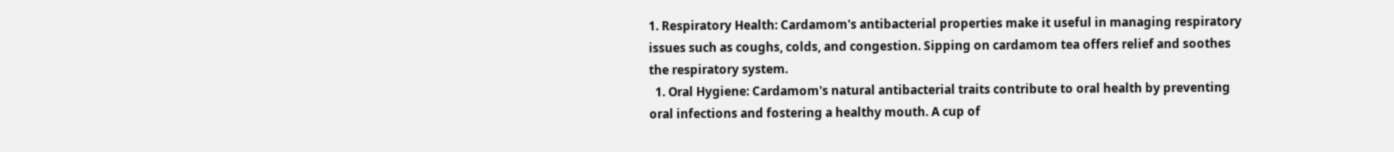1. Respiratory Health: Cardamom's antibacterial properties make it useful in managing respiratory issues such as coughs, colds, and congestion. Sipping on cardamom tea offers relief and soothes the respiratory system.
  1. Oral Hygiene: Cardamom's natural antibacterial traits contribute to oral health by preventing oral infections and fostering a healthy mouth. A cup of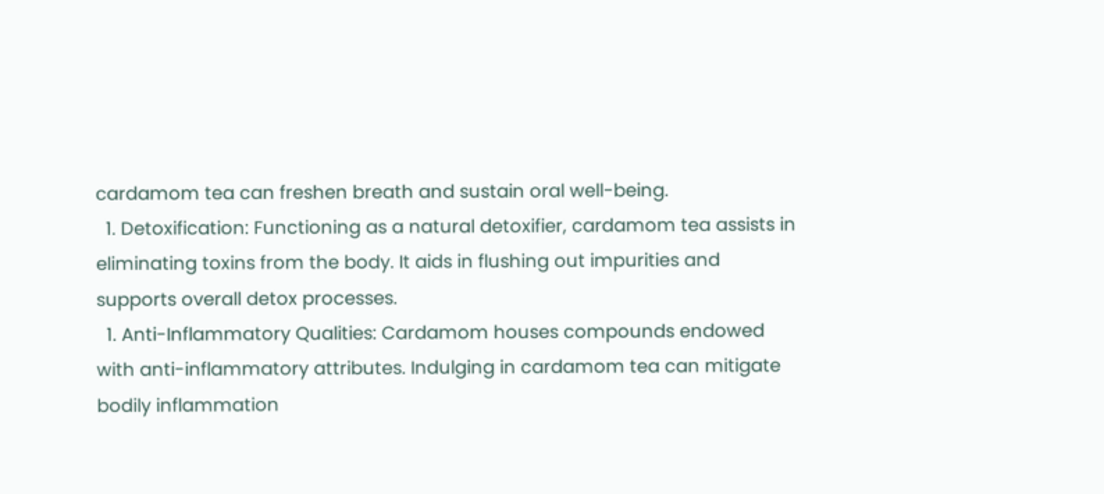cardamom tea can freshen breath and sustain oral well-being.
  1. Detoxification: Functioning as a natural detoxifier, cardamom tea assists in eliminating toxins from the body. It aids in flushing out impurities and supports overall detox processes.
  1. Anti-Inflammatory Qualities: Cardamom houses compounds endowed with anti-inflammatory attributes. Indulging in cardamom tea can mitigate bodily inflammation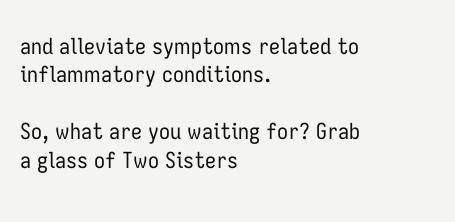and alleviate symptoms related to inflammatory conditions.

So, what are you waiting for? Grab a glass of Two Sisters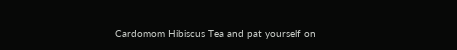Cardomom Hibiscus Tea and pat yourself on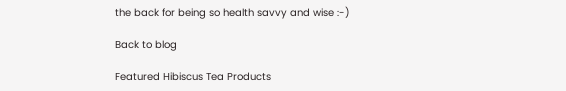the back for being so health savvy and wise :-)

Back to blog

Featured Hibiscus Tea Products